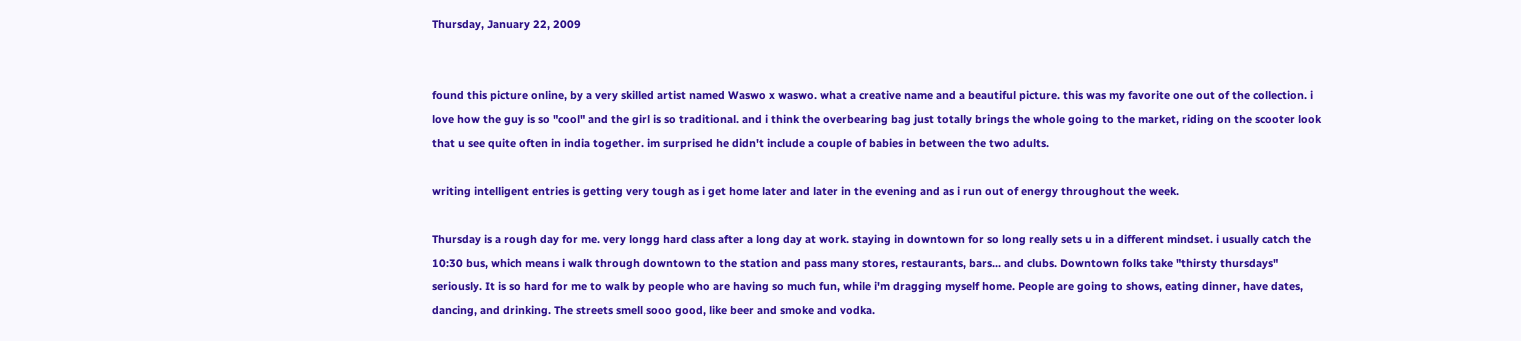Thursday, January 22, 2009


found this picture online, by a very skilled artist named Waswo x waswo. what a creative name and a beautiful picture. this was my favorite one out of the collection. i love how the guy is so "cool" and the girl is so traditional. and i think the overbearing bag just totally brings the whole going to the market, riding on the scooter look that u see quite often in india together. im surprised he didn't include a couple of babies in between the two adults.

writing intelligent entries is getting very tough as i get home later and later in the evening and as i run out of energy throughout the week.

Thursday is a rough day for me. very longg hard class after a long day at work. staying in downtown for so long really sets u in a different mindset. i usually catch the 10:30 bus, which means i walk through downtown to the station and pass many stores, restaurants, bars... and clubs. Downtown folks take "thirsty thursdays" seriously. It is so hard for me to walk by people who are having so much fun, while i'm dragging myself home. People are going to shows, eating dinner, have dates, dancing, and drinking. The streets smell sooo good, like beer and smoke and vodka.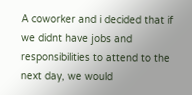A coworker and i decided that if we didnt have jobs and responsibilities to attend to the next day, we would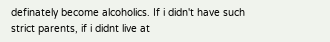definately become alcoholics. If i didn't have such strict parents, if i didnt live at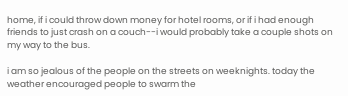home, if i could throw down money for hotel rooms, or if i had enough friends to just crash on a couch--i would probably take a couple shots on my way to the bus.

i am so jealous of the people on the streets on weeknights. today the weather encouraged people to swarm the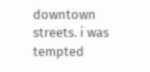downtown streets. i was tempted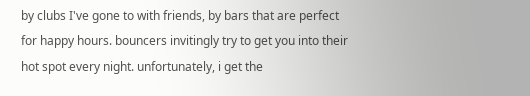by clubs I've gone to with friends, by bars that are perfect for happy hours. bouncers invitingly try to get you into their hot spot every night. unfortunately, i get the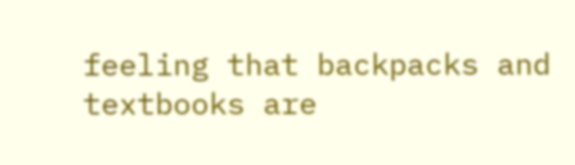feeling that backpacks and textbooks are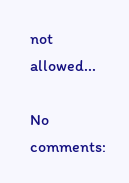not allowed...

No comments: